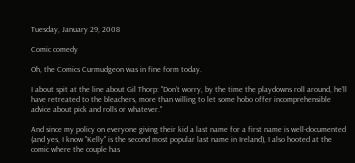Tuesday, January 29, 2008

Comic comedy

Oh, the Comics Curmudgeon was in fine form today.

I about spit at the line about Gil Thorp: "Don’t worry, by the time the playdowns roll around, he’ll have retreated to the bleachers, more than willing to let some hobo offer incomprehensible advice about pick and rolls or whatever."

And since my policy on everyone giving their kid a last name for a first name is well-documented (and yes, I know "Kelly" is the second most popular last name in Ireland), I also hooted at the comic where the couple has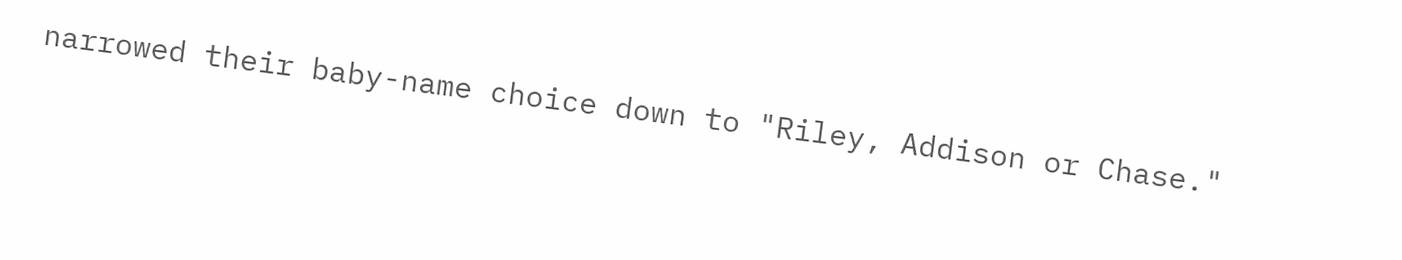narrowed their baby-name choice down to "Riley, Addison or Chase."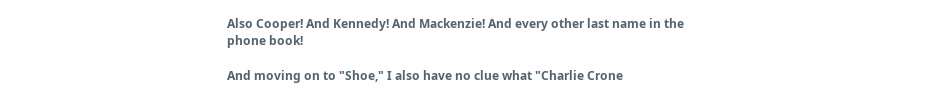Also Cooper! And Kennedy! And Mackenzie! And every other last name in the phone book!

And moving on to "Shoe," I also have no clue what "Charlie Crone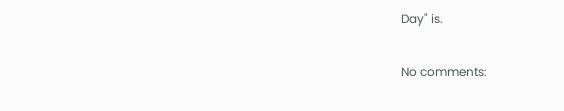Day" is.

No comments: